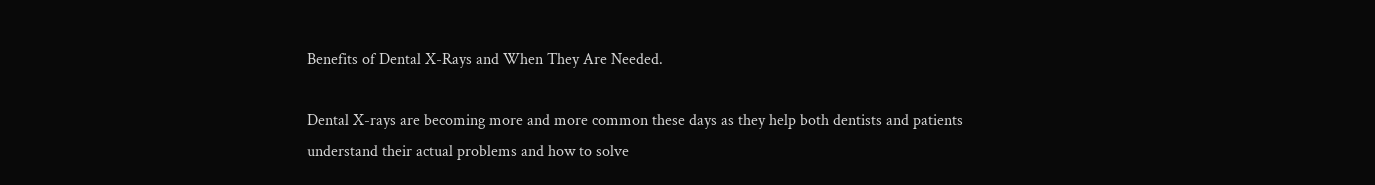Benefits of Dental X-Rays and When They Are Needed.

Dental X-rays are becoming more and more common these days as they help both dentists and patients understand their actual problems and how to solve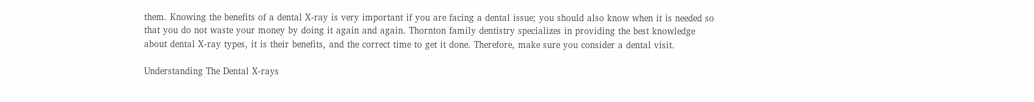them. Knowing the benefits of a dental X-ray is very important if you are facing a dental issue; you should also know when it is needed so that you do not waste your money by doing it again and again. Thornton family dentistry specializes in providing the best knowledge about dental X-ray types, it is their benefits, and the correct time to get it done. Therefore, make sure you consider a dental visit.

Understanding The Dental X-rays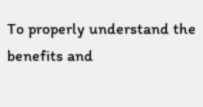To properly understand the benefits and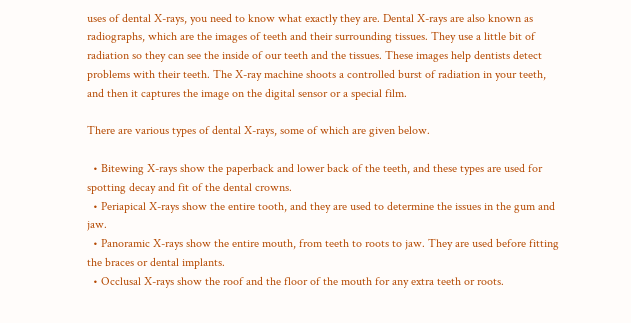uses of dental X-rays, you need to know what exactly they are. Dental X-rays are also known as radiographs, which are the images of teeth and their surrounding tissues. They use a little bit of radiation so they can see the inside of our teeth and the tissues. These images help dentists detect problems with their teeth. The X-ray machine shoots a controlled burst of radiation in your teeth, and then it captures the image on the digital sensor or a special film.

There are various types of dental X-rays, some of which are given below.

  • Bitewing X-rays show the paperback and lower back of the teeth, and these types are used for spotting decay and fit of the dental crowns.
  • Periapical X-rays show the entire tooth, and they are used to determine the issues in the gum and jaw.
  • Panoramic X-rays show the entire mouth, from teeth to roots to jaw. They are used before fitting the braces or dental implants.
  • Occlusal X-rays show the roof and the floor of the mouth for any extra teeth or roots.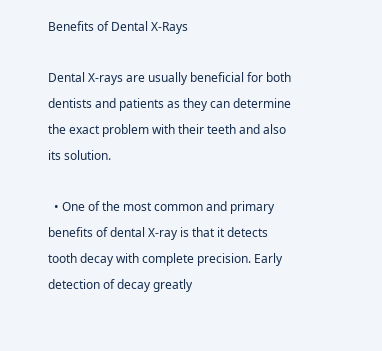Benefits of Dental X-Rays

Dental X-rays are usually beneficial for both dentists and patients as they can determine the exact problem with their teeth and also its solution.

  • One of the most common and primary benefits of dental X-ray is that it detects tooth decay with complete precision. Early detection of decay greatly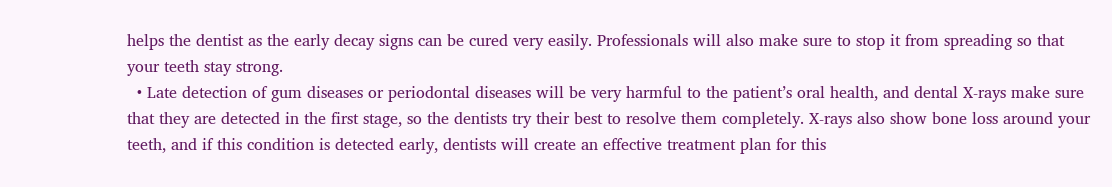helps the dentist as the early decay signs can be cured very easily. Professionals will also make sure to stop it from spreading so that your teeth stay strong.
  • Late detection of gum diseases or periodontal diseases will be very harmful to the patient’s oral health, and dental X-rays make sure that they are detected in the first stage, so the dentists try their best to resolve them completely. X-rays also show bone loss around your teeth, and if this condition is detected early, dentists will create an effective treatment plan for this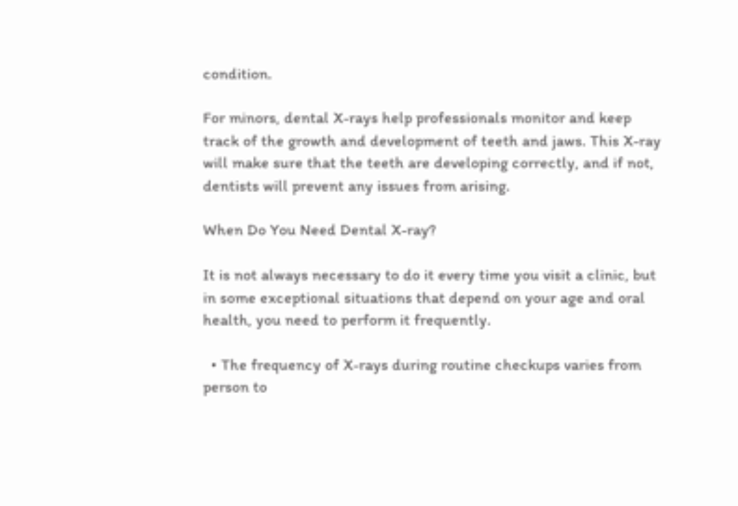condition.

For minors, dental X-rays help professionals monitor and keep track of the growth and development of teeth and jaws. This X-ray will make sure that the teeth are developing correctly, and if not, dentists will prevent any issues from arising.

When Do You Need Dental X-ray?

It is not always necessary to do it every time you visit a clinic, but in some exceptional situations that depend on your age and oral health, you need to perform it frequently.

  • The frequency of X-rays during routine checkups varies from person to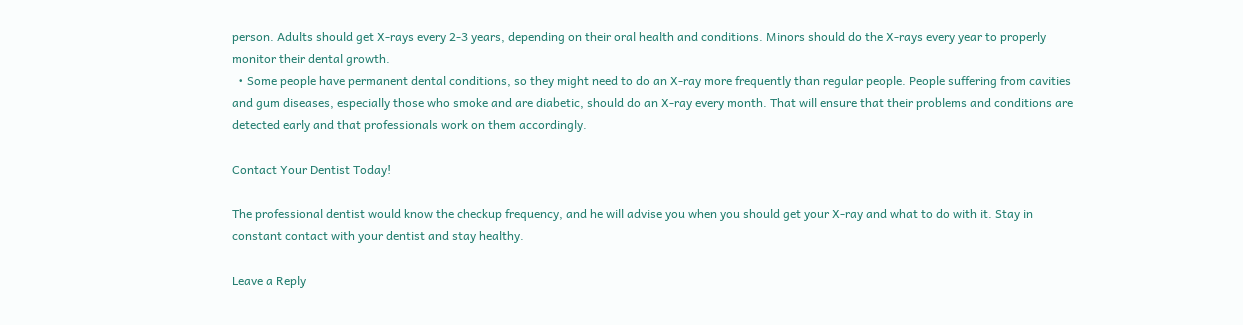person. Adults should get X-rays every 2-3 years, depending on their oral health and conditions. Minors should do the X-rays every year to properly monitor their dental growth.
  • Some people have permanent dental conditions, so they might need to do an X-ray more frequently than regular people. People suffering from cavities and gum diseases, especially those who smoke and are diabetic, should do an X-ray every month. That will ensure that their problems and conditions are detected early and that professionals work on them accordingly.

Contact Your Dentist Today!

The professional dentist would know the checkup frequency, and he will advise you when you should get your X-ray and what to do with it. Stay in constant contact with your dentist and stay healthy.

Leave a Reply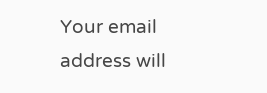Your email address will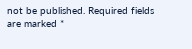not be published. Required fields are marked *